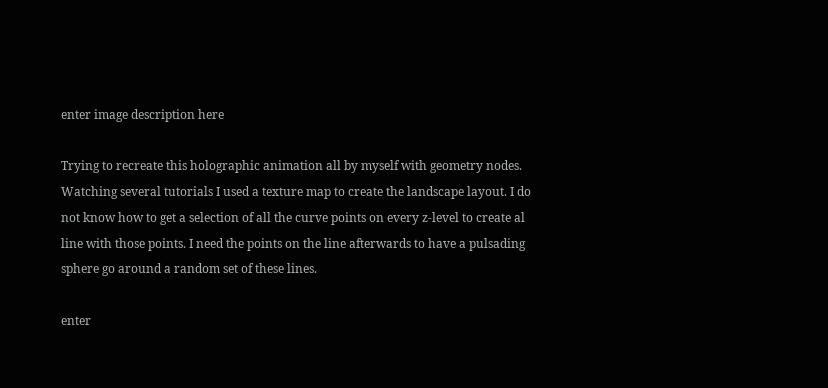enter image description here

Trying to recreate this holographic animation all by myself with geometry nodes. Watching several tutorials I used a texture map to create the landscape layout. I do not know how to get a selection of all the curve points on every z-level to create al line with those points. I need the points on the line afterwards to have a pulsading sphere go around a random set of these lines.

enter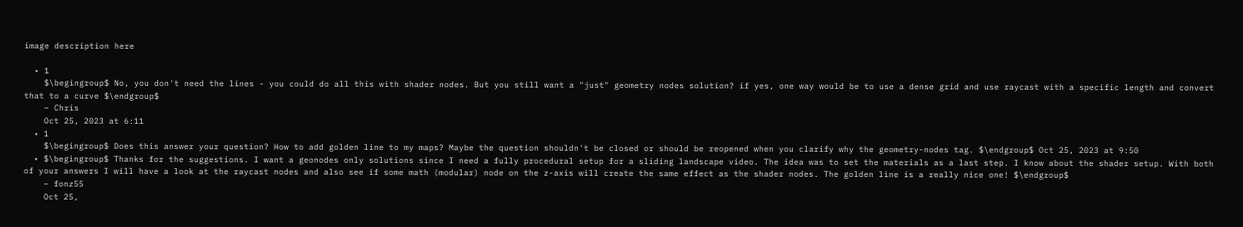image description here

  • 1
    $\begingroup$ No, you don't need the lines - you could do all this with shader nodes. But you still want a "just" geometry nodes solution? if yes, one way would be to use a dense grid and use raycast with a specific length and convert that to a curve $\endgroup$
    – Chris
    Oct 25, 2023 at 6:11
  • 1
    $\begingroup$ Does this answer your question? How to add golden line to my maps? Maybe the question shouldn't be closed or should be reopened when you clarify why the geometry-nodes tag. $\endgroup$ Oct 25, 2023 at 9:50
  • $\begingroup$ Thanks for the suggestions. I want a geonodes only solutions since I need a fully procedural setup for a sliding landscape video. The idea was to set the materials as a last step. I know about the shader setup. With both of your answers I will have a look at the raycast nodes and also see if some math (modular) node on the z-axis will create the same effect as the shader nodes. The golden line is a really nice one! $\endgroup$
    – fonz55
    Oct 25,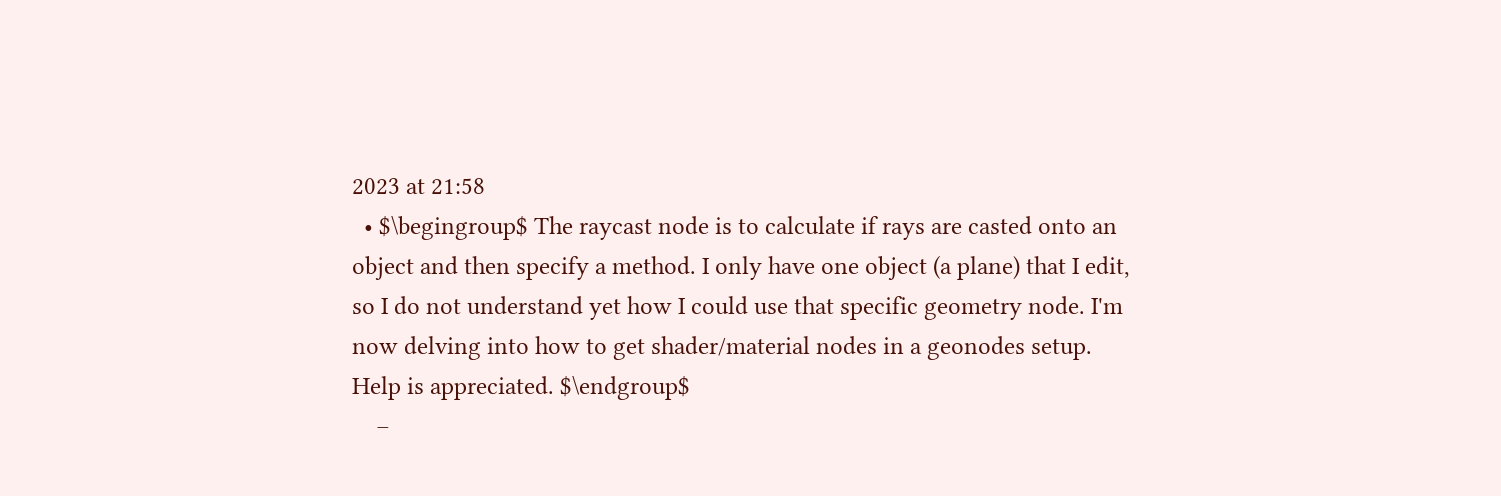2023 at 21:58
  • $\begingroup$ The raycast node is to calculate if rays are casted onto an object and then specify a method. I only have one object (a plane) that I edit, so I do not understand yet how I could use that specific geometry node. I'm now delving into how to get shader/material nodes in a geonodes setup. Help is appreciated. $\endgroup$
    –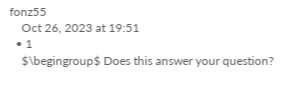fonz55
    Oct 26, 2023 at 19:51
  • 1
    $\begingroup$ Does this answer your question?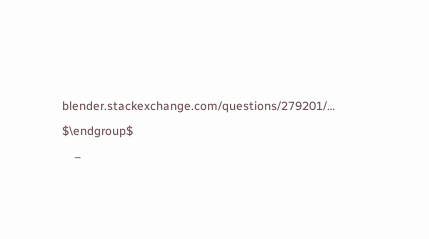blender.stackexchange.com/questions/279201/… $\endgroup$
    –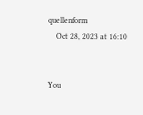quellenform
    Oct 28, 2023 at 16:10


You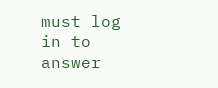must log in to answer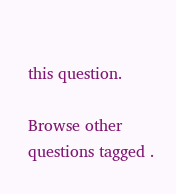this question.

Browse other questions tagged .